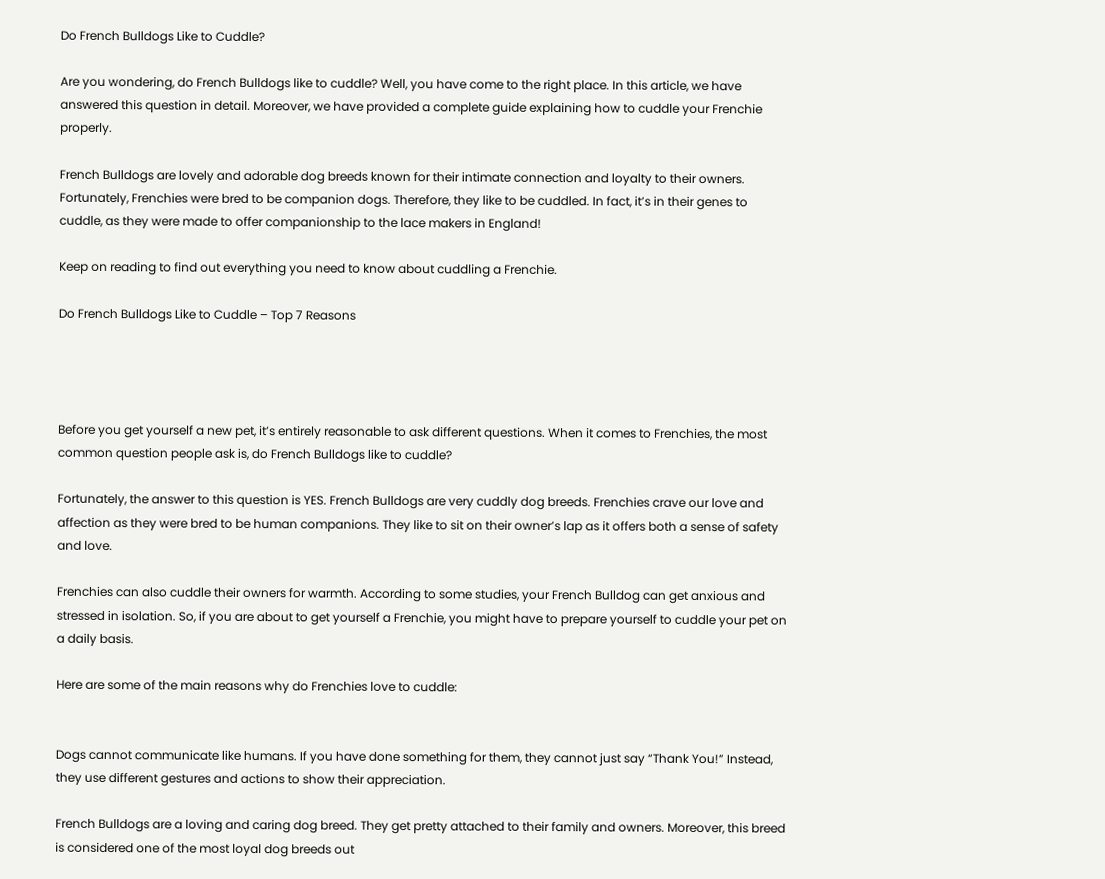Do French Bulldogs Like to Cuddle?

Are you wondering, do French Bulldogs like to cuddle? Well, you have come to the right place. In this article, we have answered this question in detail. Moreover, we have provided a complete guide explaining how to cuddle your Frenchie properly.

French Bulldogs are lovely and adorable dog breeds known for their intimate connection and loyalty to their owners. Fortunately, Frenchies were bred to be companion dogs. Therefore, they like to be cuddled. In fact, it’s in their genes to cuddle, as they were made to offer companionship to the lace makers in England!

Keep on reading to find out everything you need to know about cuddling a Frenchie.

Do French Bulldogs Like to Cuddle – Top 7 Reasons




Before you get yourself a new pet, it’s entirely reasonable to ask different questions. When it comes to Frenchies, the most common question people ask is, do French Bulldogs like to cuddle?

Fortunately, the answer to this question is YES. French Bulldogs are very cuddly dog breeds. Frenchies crave our love and affection as they were bred to be human companions. They like to sit on their owner’s lap as it offers both a sense of safety and love.

Frenchies can also cuddle their owners for warmth. According to some studies, your French Bulldog can get anxious and stressed in isolation. So, if you are about to get yourself a Frenchie, you might have to prepare yourself to cuddle your pet on a daily basis.

Here are some of the main reasons why do Frenchies love to cuddle:


Dogs cannot communicate like humans. If you have done something for them, they cannot just say “Thank You!” Instead, they use different gestures and actions to show their appreciation.

French Bulldogs are a loving and caring dog breed. They get pretty attached to their family and owners. Moreover, this breed is considered one of the most loyal dog breeds out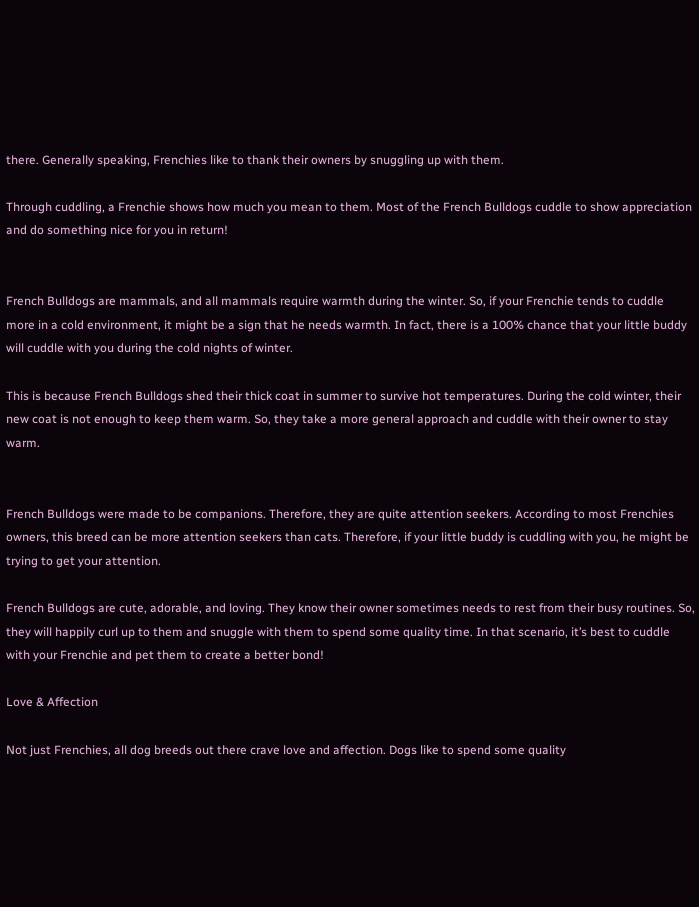there. Generally speaking, Frenchies like to thank their owners by snuggling up with them.

Through cuddling, a Frenchie shows how much you mean to them. Most of the French Bulldogs cuddle to show appreciation and do something nice for you in return!


French Bulldogs are mammals, and all mammals require warmth during the winter. So, if your Frenchie tends to cuddle more in a cold environment, it might be a sign that he needs warmth. In fact, there is a 100% chance that your little buddy will cuddle with you during the cold nights of winter.

This is because French Bulldogs shed their thick coat in summer to survive hot temperatures. During the cold winter, their new coat is not enough to keep them warm. So, they take a more general approach and cuddle with their owner to stay warm.


French Bulldogs were made to be companions. Therefore, they are quite attention seekers. According to most Frenchies owners, this breed can be more attention seekers than cats. Therefore, if your little buddy is cuddling with you, he might be trying to get your attention.

French Bulldogs are cute, adorable, and loving. They know their owner sometimes needs to rest from their busy routines. So, they will happily curl up to them and snuggle with them to spend some quality time. In that scenario, it’s best to cuddle with your Frenchie and pet them to create a better bond!

Love & Affection

Not just Frenchies, all dog breeds out there crave love and affection. Dogs like to spend some quality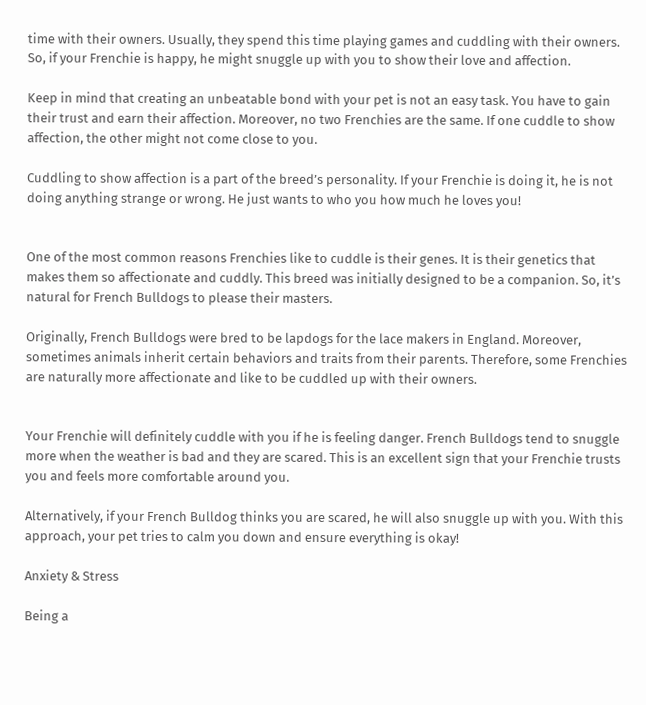time with their owners. Usually, they spend this time playing games and cuddling with their owners. So, if your Frenchie is happy, he might snuggle up with you to show their love and affection.

Keep in mind that creating an unbeatable bond with your pet is not an easy task. You have to gain their trust and earn their affection. Moreover, no two Frenchies are the same. If one cuddle to show affection, the other might not come close to you.

Cuddling to show affection is a part of the breed’s personality. If your Frenchie is doing it, he is not doing anything strange or wrong. He just wants to who you how much he loves you!


One of the most common reasons Frenchies like to cuddle is their genes. It is their genetics that makes them so affectionate and cuddly. This breed was initially designed to be a companion. So, it’s natural for French Bulldogs to please their masters.

Originally, French Bulldogs were bred to be lapdogs for the lace makers in England. Moreover, sometimes animals inherit certain behaviors and traits from their parents. Therefore, some Frenchies are naturally more affectionate and like to be cuddled up with their owners.


Your Frenchie will definitely cuddle with you if he is feeling danger. French Bulldogs tend to snuggle more when the weather is bad and they are scared. This is an excellent sign that your Frenchie trusts you and feels more comfortable around you.

Alternatively, if your French Bulldog thinks you are scared, he will also snuggle up with you. With this approach, your pet tries to calm you down and ensure everything is okay!

Anxiety & Stress

Being a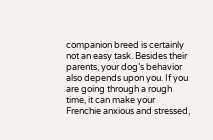companion breed is certainly not an easy task. Besides their parents, your dog’s behavior also depends upon you. If you are going through a rough time, it can make your Frenchie anxious and stressed,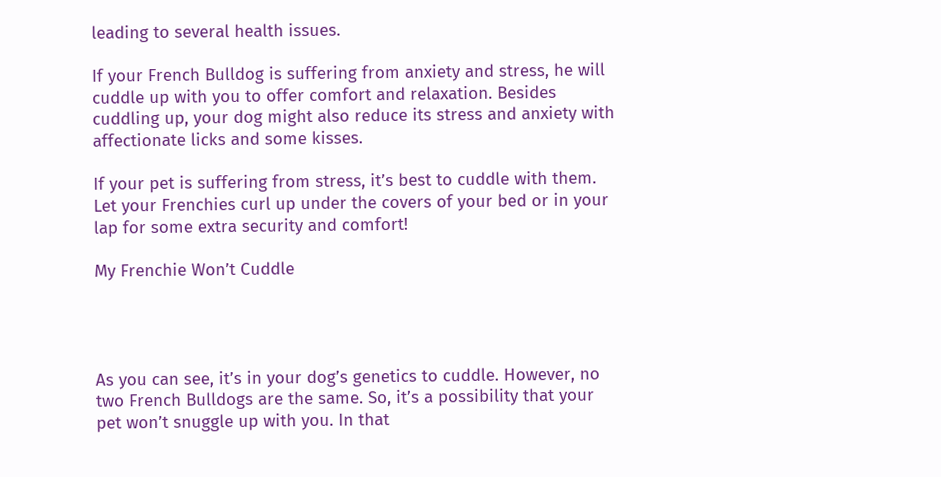leading to several health issues.

If your French Bulldog is suffering from anxiety and stress, he will cuddle up with you to offer comfort and relaxation. Besides cuddling up, your dog might also reduce its stress and anxiety with affectionate licks and some kisses.

If your pet is suffering from stress, it’s best to cuddle with them. Let your Frenchies curl up under the covers of your bed or in your lap for some extra security and comfort!

My Frenchie Won’t Cuddle




As you can see, it’s in your dog’s genetics to cuddle. However, no two French Bulldogs are the same. So, it’s a possibility that your pet won’t snuggle up with you. In that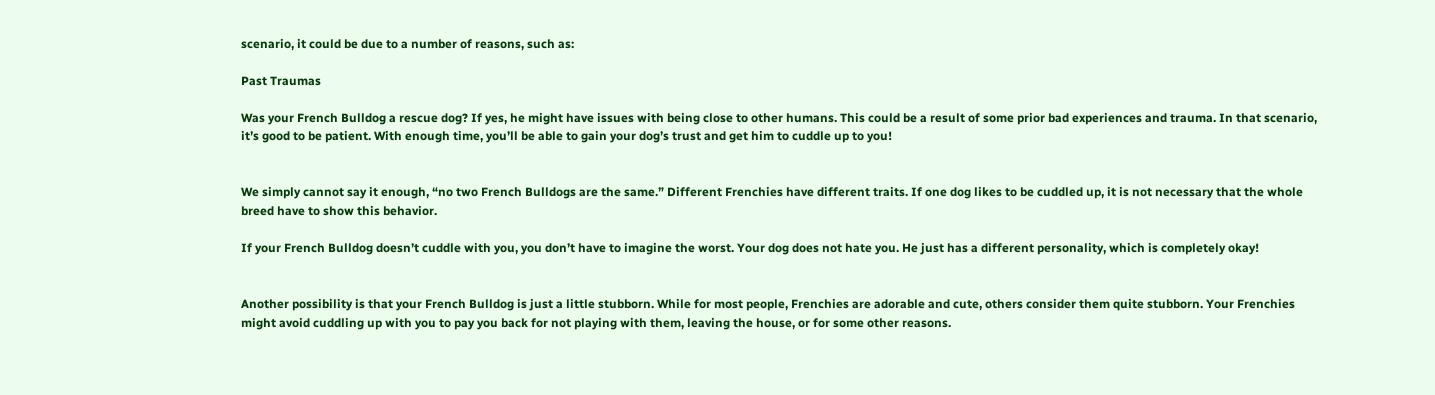scenario, it could be due to a number of reasons, such as:

Past Traumas

Was your French Bulldog a rescue dog? If yes, he might have issues with being close to other humans. This could be a result of some prior bad experiences and trauma. In that scenario, it’s good to be patient. With enough time, you’ll be able to gain your dog’s trust and get him to cuddle up to you!


We simply cannot say it enough, “no two French Bulldogs are the same.” Different Frenchies have different traits. If one dog likes to be cuddled up, it is not necessary that the whole breed have to show this behavior.

If your French Bulldog doesn’t cuddle with you, you don’t have to imagine the worst. Your dog does not hate you. He just has a different personality, which is completely okay!


Another possibility is that your French Bulldog is just a little stubborn. While for most people, Frenchies are adorable and cute, others consider them quite stubborn. Your Frenchies might avoid cuddling up with you to pay you back for not playing with them, leaving the house, or for some other reasons.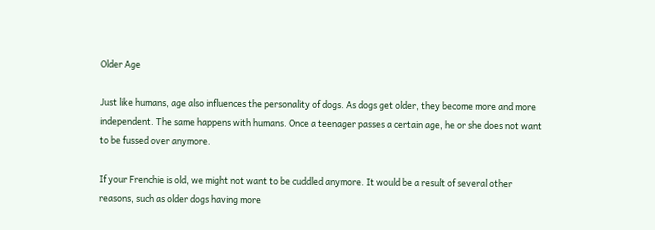Older Age

Just like humans, age also influences the personality of dogs. As dogs get older, they become more and more independent. The same happens with humans. Once a teenager passes a certain age, he or she does not want to be fussed over anymore.

If your Frenchie is old, we might not want to be cuddled anymore. It would be a result of several other reasons, such as older dogs having more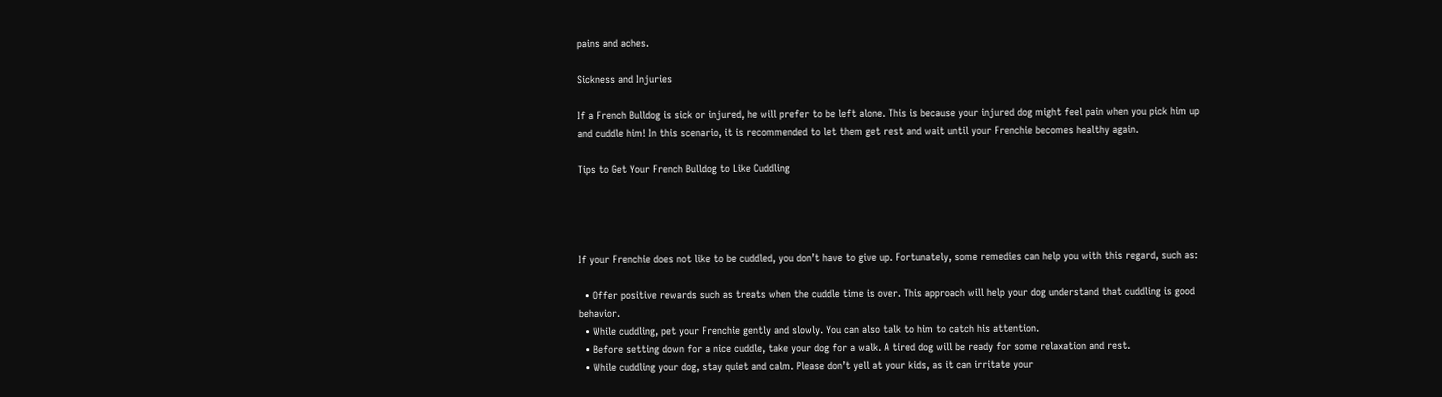pains and aches.

Sickness and Injuries

If a French Bulldog is sick or injured, he will prefer to be left alone. This is because your injured dog might feel pain when you pick him up and cuddle him! In this scenario, it is recommended to let them get rest and wait until your Frenchie becomes healthy again.

Tips to Get Your French Bulldog to Like Cuddling




If your Frenchie does not like to be cuddled, you don’t have to give up. Fortunately, some remedies can help you with this regard, such as:

  • Offer positive rewards such as treats when the cuddle time is over. This approach will help your dog understand that cuddling is good behavior.
  • While cuddling, pet your Frenchie gently and slowly. You can also talk to him to catch his attention.
  • Before setting down for a nice cuddle, take your dog for a walk. A tired dog will be ready for some relaxation and rest.
  • While cuddling your dog, stay quiet and calm. Please don’t yell at your kids, as it can irritate your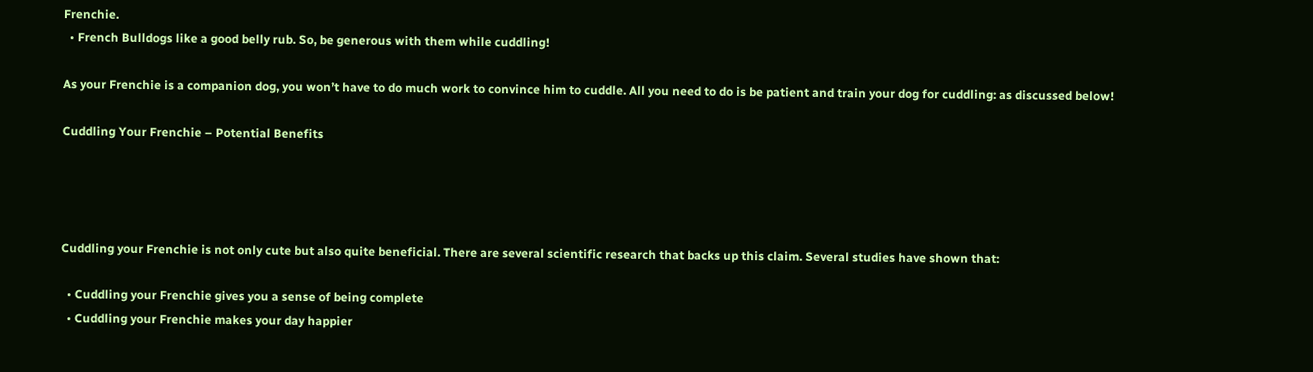Frenchie.
  • French Bulldogs like a good belly rub. So, be generous with them while cuddling!

As your Frenchie is a companion dog, you won’t have to do much work to convince him to cuddle. All you need to do is be patient and train your dog for cuddling: as discussed below!

Cuddling Your Frenchie – Potential Benefits




Cuddling your Frenchie is not only cute but also quite beneficial. There are several scientific research that backs up this claim. Several studies have shown that:

  • Cuddling your Frenchie gives you a sense of being complete
  • Cuddling your Frenchie makes your day happier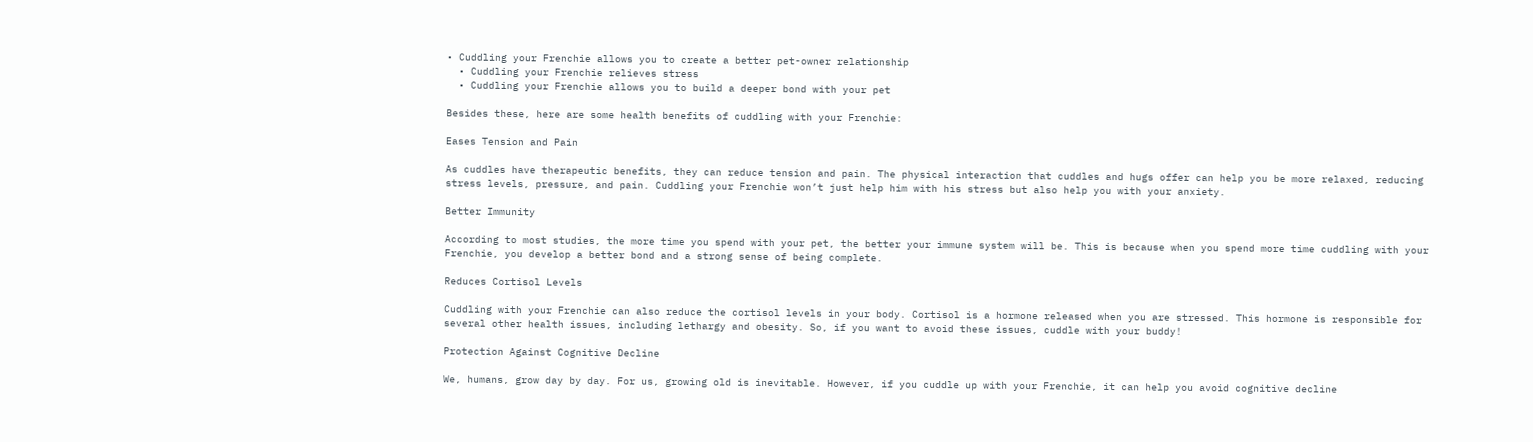• Cuddling your Frenchie allows you to create a better pet-owner relationship
  • Cuddling your Frenchie relieves stress
  • Cuddling your Frenchie allows you to build a deeper bond with your pet

Besides these, here are some health benefits of cuddling with your Frenchie:

Eases Tension and Pain

As cuddles have therapeutic benefits, they can reduce tension and pain. The physical interaction that cuddles and hugs offer can help you be more relaxed, reducing stress levels, pressure, and pain. Cuddling your Frenchie won’t just help him with his stress but also help you with your anxiety.

Better Immunity

According to most studies, the more time you spend with your pet, the better your immune system will be. This is because when you spend more time cuddling with your Frenchie, you develop a better bond and a strong sense of being complete.

Reduces Cortisol Levels

Cuddling with your Frenchie can also reduce the cortisol levels in your body. Cortisol is a hormone released when you are stressed. This hormone is responsible for several other health issues, including lethargy and obesity. So, if you want to avoid these issues, cuddle with your buddy!

Protection Against Cognitive Decline

We, humans, grow day by day. For us, growing old is inevitable. However, if you cuddle up with your Frenchie, it can help you avoid cognitive decline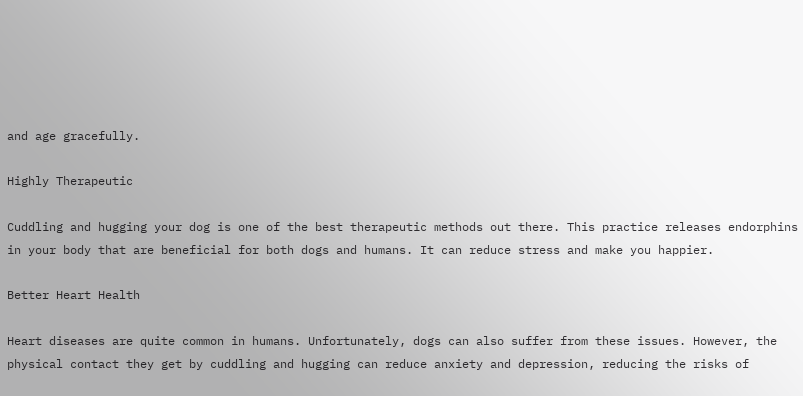and age gracefully.

Highly Therapeutic

Cuddling and hugging your dog is one of the best therapeutic methods out there. This practice releases endorphins in your body that are beneficial for both dogs and humans. It can reduce stress and make you happier.

Better Heart Health

Heart diseases are quite common in humans. Unfortunately, dogs can also suffer from these issues. However, the physical contact they get by cuddling and hugging can reduce anxiety and depression, reducing the risks of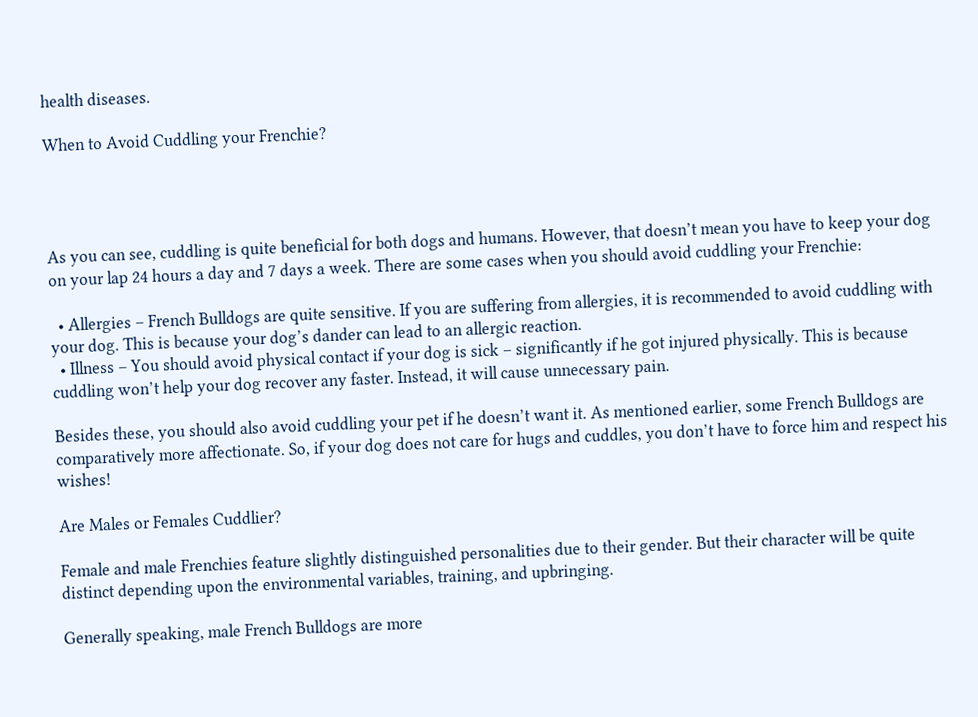health diseases.

When to Avoid Cuddling your Frenchie?




As you can see, cuddling is quite beneficial for both dogs and humans. However, that doesn’t mean you have to keep your dog on your lap 24 hours a day and 7 days a week. There are some cases when you should avoid cuddling your Frenchie:

  • Allergies – French Bulldogs are quite sensitive. If you are suffering from allergies, it is recommended to avoid cuddling with your dog. This is because your dog’s dander can lead to an allergic reaction.
  • Illness – You should avoid physical contact if your dog is sick – significantly if he got injured physically. This is because cuddling won’t help your dog recover any faster. Instead, it will cause unnecessary pain.

Besides these, you should also avoid cuddling your pet if he doesn’t want it. As mentioned earlier, some French Bulldogs are comparatively more affectionate. So, if your dog does not care for hugs and cuddles, you don’t have to force him and respect his wishes!

Are Males or Females Cuddlier?

Female and male Frenchies feature slightly distinguished personalities due to their gender. But their character will be quite distinct depending upon the environmental variables, training, and upbringing.

Generally speaking, male French Bulldogs are more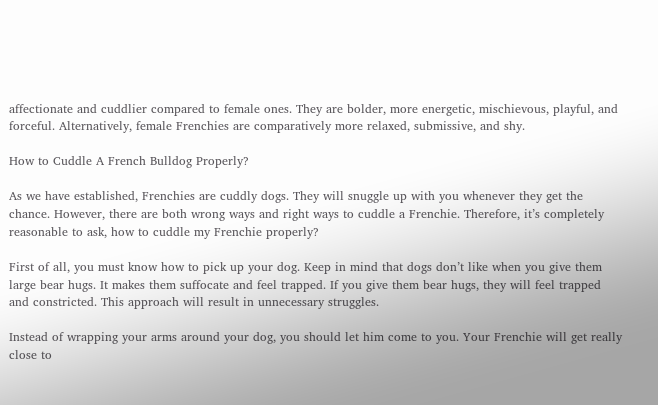affectionate and cuddlier compared to female ones. They are bolder, more energetic, mischievous, playful, and forceful. Alternatively, female Frenchies are comparatively more relaxed, submissive, and shy.

How to Cuddle A French Bulldog Properly?

As we have established, Frenchies are cuddly dogs. They will snuggle up with you whenever they get the chance. However, there are both wrong ways and right ways to cuddle a Frenchie. Therefore, it’s completely reasonable to ask, how to cuddle my Frenchie properly?

First of all, you must know how to pick up your dog. Keep in mind that dogs don’t like when you give them large bear hugs. It makes them suffocate and feel trapped. If you give them bear hugs, they will feel trapped and constricted. This approach will result in unnecessary struggles.

Instead of wrapping your arms around your dog, you should let him come to you. Your Frenchie will get really close to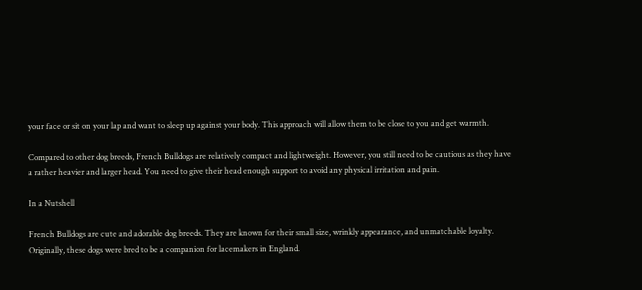your face or sit on your lap and want to sleep up against your body. This approach will allow them to be close to you and get warmth.

Compared to other dog breeds, French Bulldogs are relatively compact and lightweight. However, you still need to be cautious as they have a rather heavier and larger head. You need to give their head enough support to avoid any physical irritation and pain.

In a Nutshell

French Bulldogs are cute and adorable dog breeds. They are known for their small size, wrinkly appearance, and unmatchable loyalty. Originally, these dogs were bred to be a companion for lacemakers in England.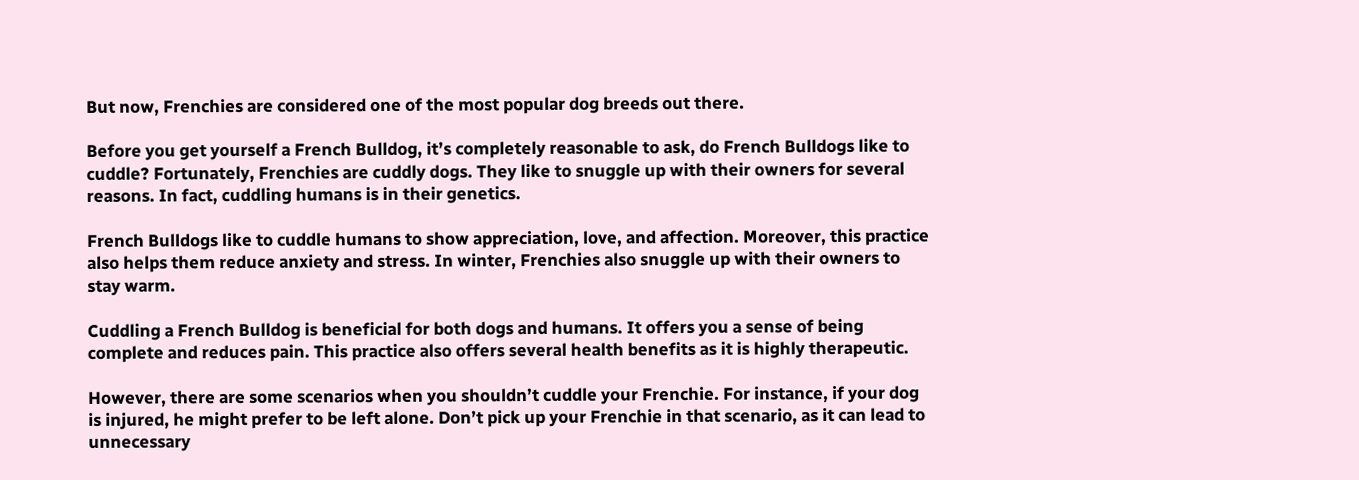But now, Frenchies are considered one of the most popular dog breeds out there.

Before you get yourself a French Bulldog, it’s completely reasonable to ask, do French Bulldogs like to cuddle? Fortunately, Frenchies are cuddly dogs. They like to snuggle up with their owners for several reasons. In fact, cuddling humans is in their genetics.

French Bulldogs like to cuddle humans to show appreciation, love, and affection. Moreover, this practice also helps them reduce anxiety and stress. In winter, Frenchies also snuggle up with their owners to stay warm.

Cuddling a French Bulldog is beneficial for both dogs and humans. It offers you a sense of being complete and reduces pain. This practice also offers several health benefits as it is highly therapeutic.

However, there are some scenarios when you shouldn’t cuddle your Frenchie. For instance, if your dog is injured, he might prefer to be left alone. Don’t pick up your Frenchie in that scenario, as it can lead to unnecessary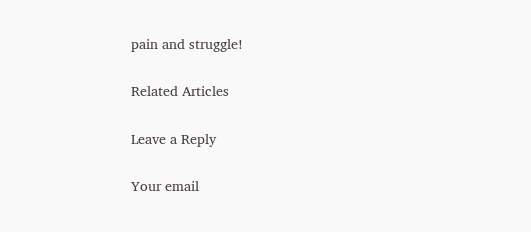pain and struggle!

Related Articles

Leave a Reply

Your email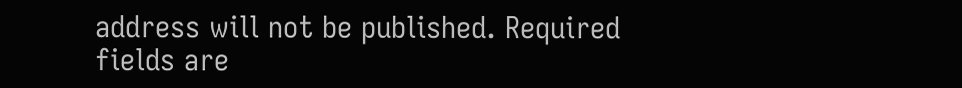address will not be published. Required fields are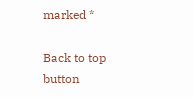marked *

Back to top button